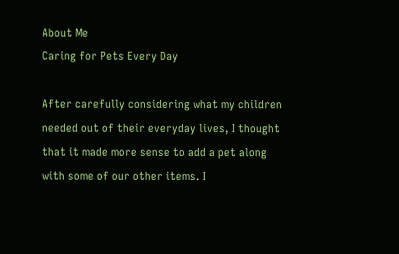About Me
Caring for Pets Every Day

After carefully considering what my children needed out of their everyday lives, I thought that it made more sense to add a pet along with some of our other items. I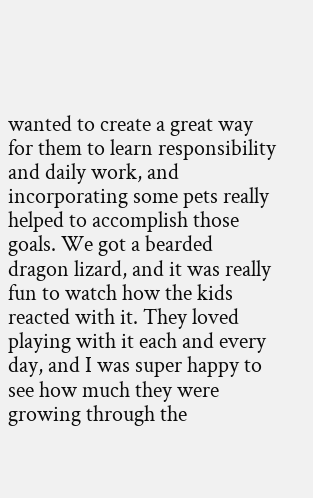wanted to create a great way for them to learn responsibility and daily work, and incorporating some pets really helped to accomplish those goals. We got a bearded dragon lizard, and it was really fun to watch how the kids reacted with it. They loved playing with it each and every day, and I was super happy to see how much they were growing through the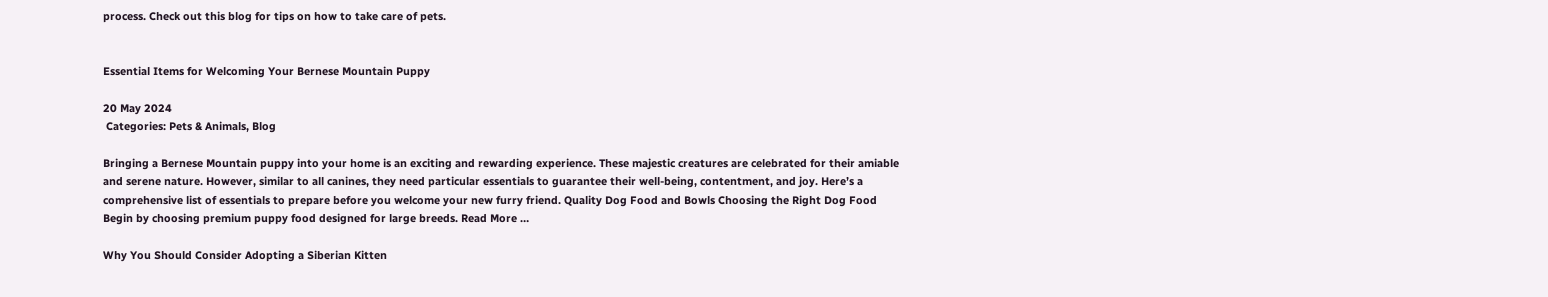process. Check out this blog for tips on how to take care of pets.


Essential Items for Welcoming Your Bernese Mountain Puppy

20 May 2024
 Categories: Pets & Animals, Blog

Bringing a Bernese Mountain puppy into your home is an exciting and rewarding experience. These majestic creatures are celebrated for their amiable and serene nature. However, similar to all canines, they need particular essentials to guarantee their well-being, contentment, and joy. Here’s a comprehensive list of essentials to prepare before you welcome your new furry friend. Quality Dog Food and Bowls Choosing the Right Dog Food Begin by choosing premium puppy food designed for large breeds. Read More …

Why You Should Consider Adopting a Siberian Kitten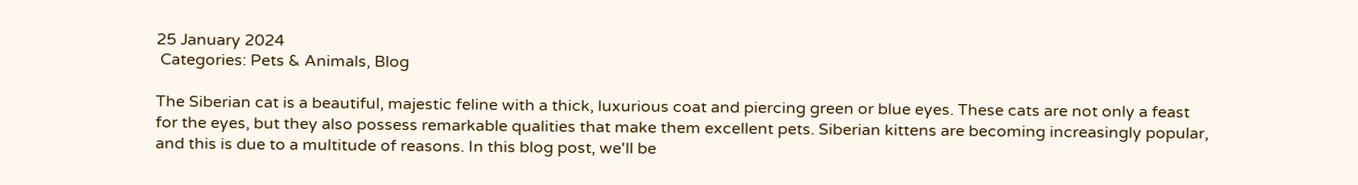25 January 2024
 Categories: Pets & Animals, Blog

The Siberian cat is a beautiful, majestic feline with a thick, luxurious coat and piercing green or blue eyes. These cats are not only a feast for the eyes, but they also possess remarkable qualities that make them excellent pets. Siberian kittens are becoming increasingly popular, and this is due to a multitude of reasons. In this blog post, we'll be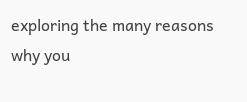exploring the many reasons why you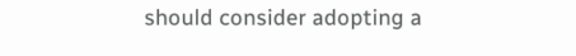should consider adopting a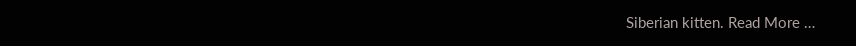Siberian kitten. Read More …